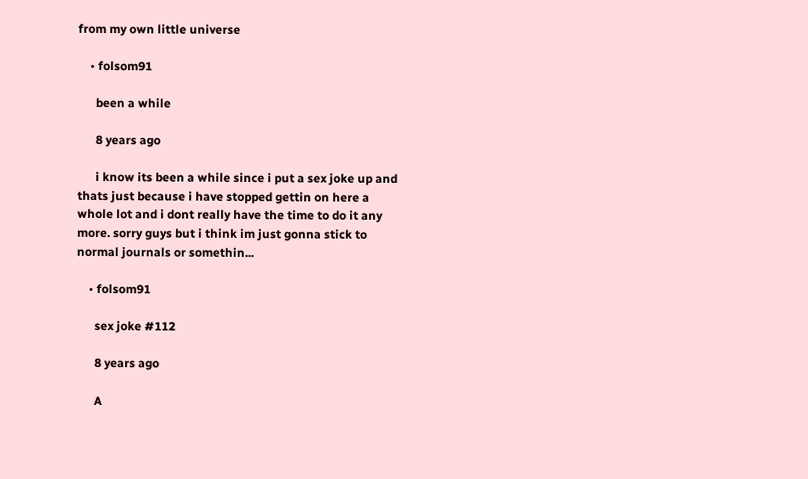from my own little universe

    • folsom91

      been a while

      8 years ago

      i know its been a while since i put a sex joke up and thats just because i have stopped gettin on here a whole lot and i dont really have the time to do it any more. sorry guys but i think im just gonna stick to normal journals or somethin...

    • folsom91

      sex joke #112

      8 years ago

      A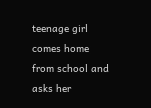teenage girl comes home from school and asks her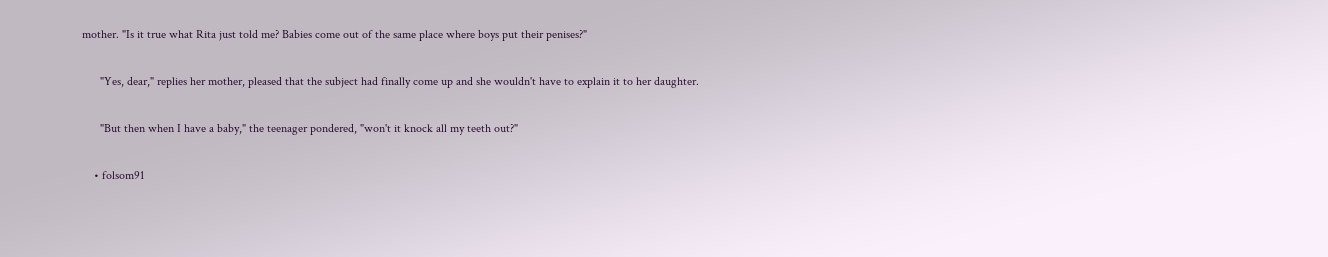mother. "Is it true what Rita just told me? Babies come out of the same place where boys put their penises?"

      "Yes, dear," replies her mother, pleased that the subject had finally come up and she wouldn't have to explain it to her daughter.

      "But then when I have a baby," the teenager pondered, "won't it knock all my teeth out?"

    • folsom91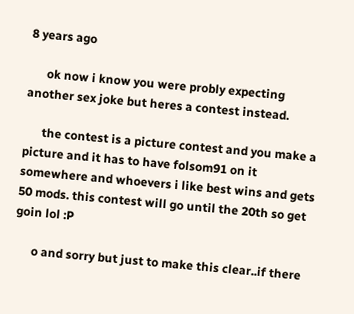8 years ago

      ok now i know you were probly expecting another sex joke but heres a contest instead.

      the contest is a picture contest and you make a picture and it has to have folsom91 on it somewhere and whoevers i like best wins and gets 50 mods. this contest will go until the 20th so get goin lol :P

      o and sorry but just to make this clear..if there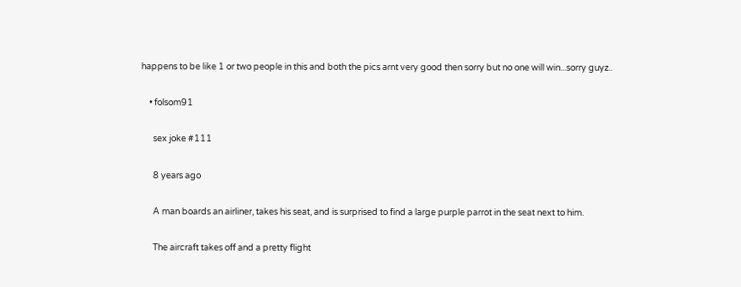happens to be like 1 or two people in this and both the pics arnt very good then sorry but no one will win...sorry guyz..

    • folsom91

      sex joke #111

      8 years ago

      A man boards an airliner, takes his seat, and is surprised to find a large purple parrot in the seat next to him.

      The aircraft takes off and a pretty flight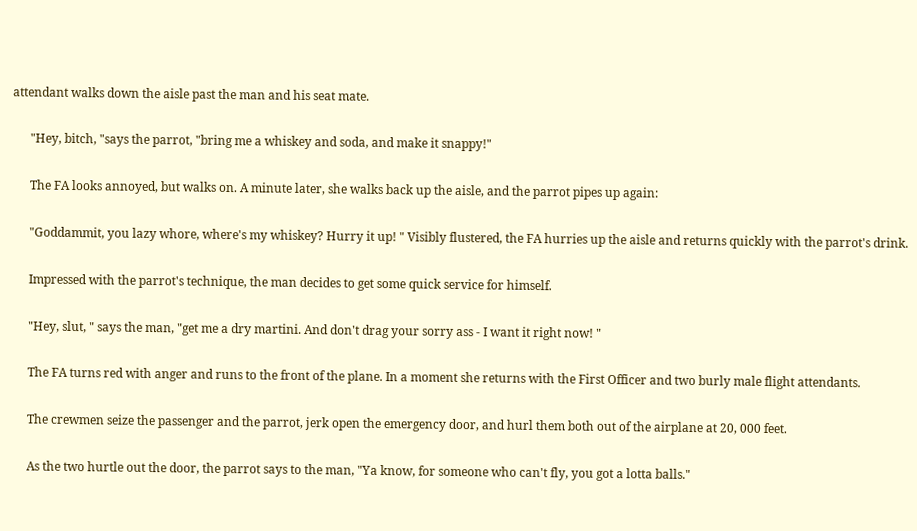attendant walks down the aisle past the man and his seat mate.

      "Hey, bitch, "says the parrot, "bring me a whiskey and soda, and make it snappy!"

      The FA looks annoyed, but walks on. A minute later, she walks back up the aisle, and the parrot pipes up again:

      "Goddammit, you lazy whore, where's my whiskey? Hurry it up! " Visibly flustered, the FA hurries up the aisle and returns quickly with the parrot's drink.

      Impressed with the parrot's technique, the man decides to get some quick service for himself.

      "Hey, slut, " says the man, "get me a dry martini. And don't drag your sorry ass - I want it right now! "

      The FA turns red with anger and runs to the front of the plane. In a moment she returns with the First Officer and two burly male flight attendants.

      The crewmen seize the passenger and the parrot, jerk open the emergency door, and hurl them both out of the airplane at 20, 000 feet.

      As the two hurtle out the door, the parrot says to the man, "Ya know, for someone who can't fly, you got a lotta balls."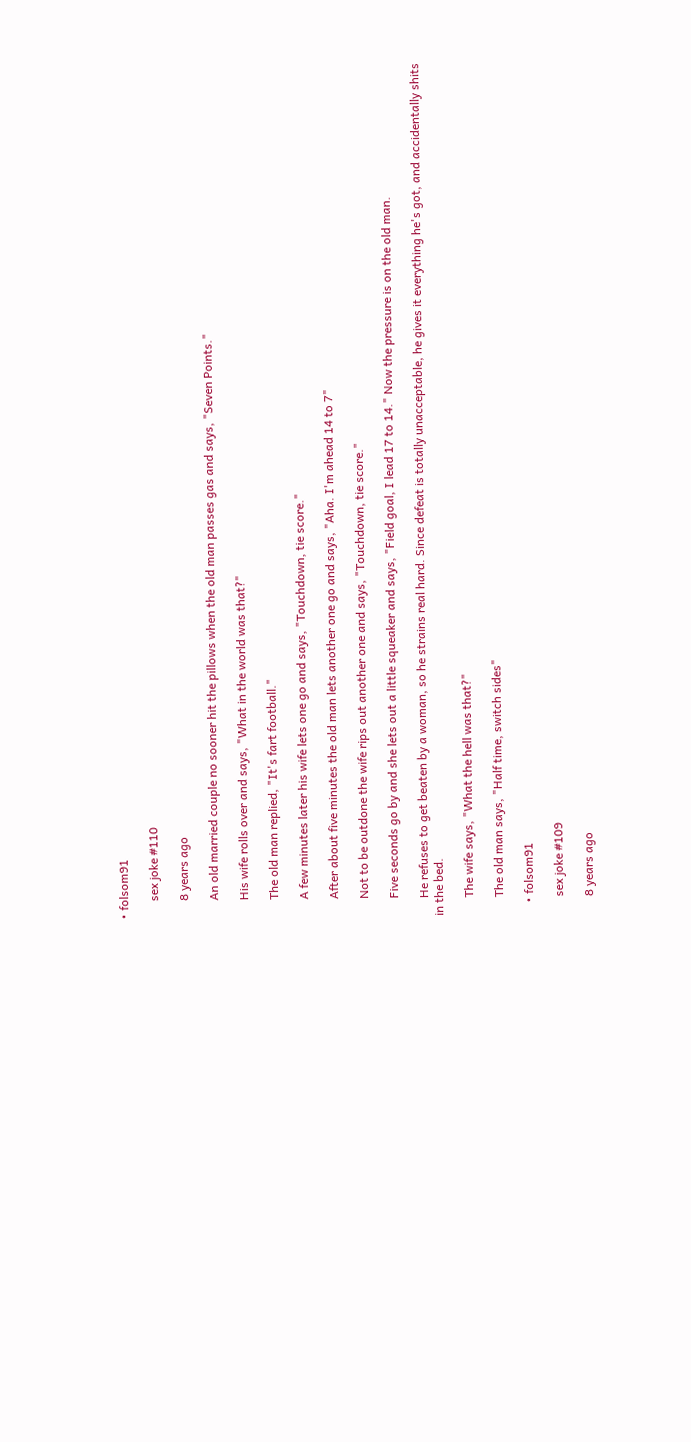• folsom91

      sex joke #110

      8 years ago

      An old married couple no sooner hit the pillows when the old man passes gas and says, "Seven Points."

      His wife rolls over and says, "What in the world was that?"

      The old man replied, "It's fart football."

      A few minutes later his wife lets one go and says, "Touchdown, tie score."

      After about five minutes the old man lets another one go and says, "Aha. I'm ahead 14 to 7"

      Not to be outdone the wife rips out another one and says, "Touchdown, tie score."

      Five seconds go by and she lets out a little squeaker and says, "Field goal, I lead 17 to 14." Now the pressure is on the old man.

      He refuses to get beaten by a woman, so he strains real hard. Since defeat is totally unacceptable, he gives it everything he's got, and accidentally shits in the bed.

      The wife says, "What the hell was that?"

      The old man says, "Half time, switch sides"

    • folsom91

      sex joke #109

      8 years ago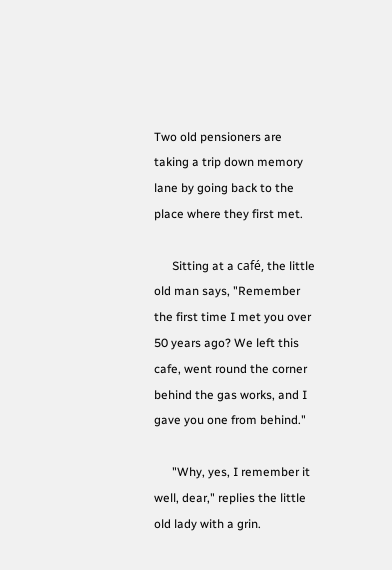Two old pensioners are taking a trip down memory lane by going back to the place where they first met.

      Sitting at a café, the little old man says, "Remember the first time I met you over 50 years ago? We left this cafe, went round the corner behind the gas works, and I gave you one from behind."

      "Why, yes, I remember it well, dear," replies the little old lady with a grin.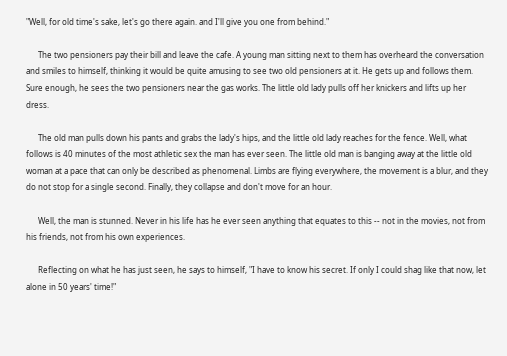"Well, for old time's sake, let's go there again. and I'll give you one from behind."

      The two pensioners pay their bill and leave the cafe. A young man sitting next to them has overheard the conversation and smiles to himself, thinking it would be quite amusing to see two old pensioners at it. He gets up and follows them. Sure enough, he sees the two pensioners near the gas works. The little old lady pulls off her knickers and lifts up her dress.

      The old man pulls down his pants and grabs the lady's hips, and the little old lady reaches for the fence. Well, what follows is 40 minutes of the most athletic sex the man has ever seen. The little old man is banging away at the little old woman at a pace that can only be described as phenomenal. Limbs are flying everywhere, the movement is a blur, and they do not stop for a single second. Finally, they collapse and don't move for an hour.

      Well, the man is stunned. Never in his life has he ever seen anything that equates to this -- not in the movies, not from his friends, not from his own experiences.

      Reflecting on what he has just seen, he says to himself, "I have to know his secret. If only I could shag like that now, let alone in 50 years' time!"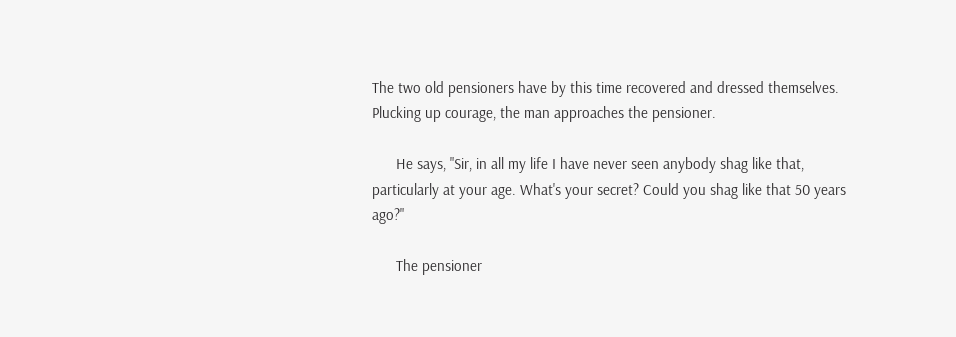The two old pensioners have by this time recovered and dressed themselves. Plucking up courage, the man approaches the pensioner.

      He says, "Sir, in all my life I have never seen anybody shag like that, particularly at your age. What's your secret? Could you shag like that 50 years ago?"

      The pensioner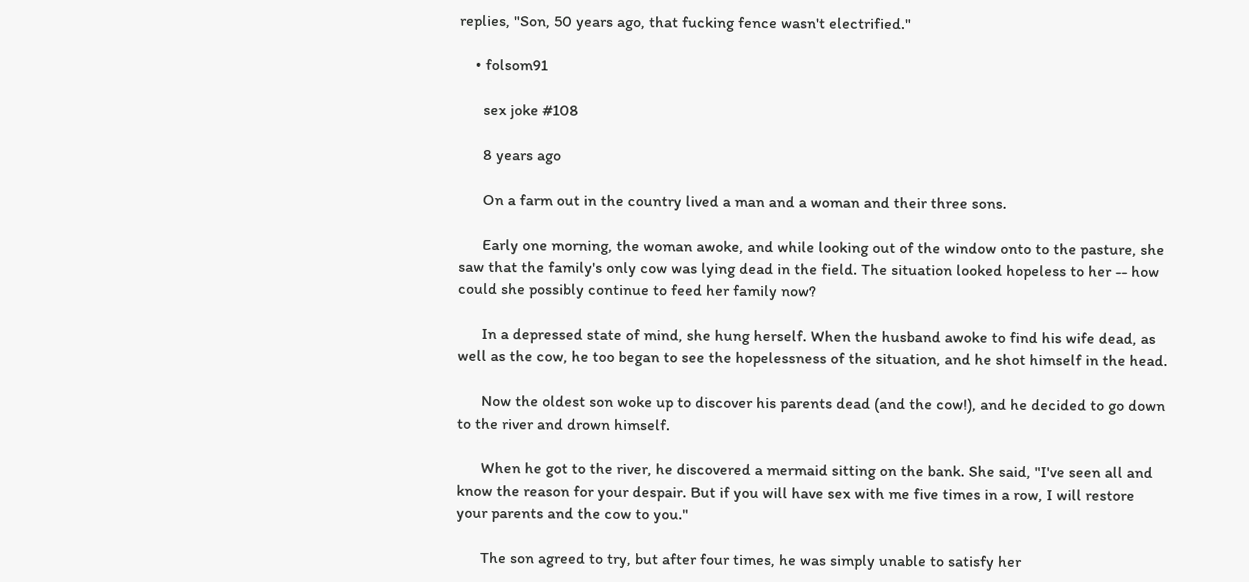replies, "Son, 50 years ago, that fucking fence wasn't electrified."

    • folsom91

      sex joke #108

      8 years ago

      On a farm out in the country lived a man and a woman and their three sons.

      Early one morning, the woman awoke, and while looking out of the window onto to the pasture, she saw that the family's only cow was lying dead in the field. The situation looked hopeless to her -- how could she possibly continue to feed her family now?

      In a depressed state of mind, she hung herself. When the husband awoke to find his wife dead, as well as the cow, he too began to see the hopelessness of the situation, and he shot himself in the head.

      Now the oldest son woke up to discover his parents dead (and the cow!), and he decided to go down to the river and drown himself.

      When he got to the river, he discovered a mermaid sitting on the bank. She said, "I've seen all and know the reason for your despair. But if you will have sex with me five times in a row, I will restore your parents and the cow to you."

      The son agreed to try, but after four times, he was simply unable to satisfy her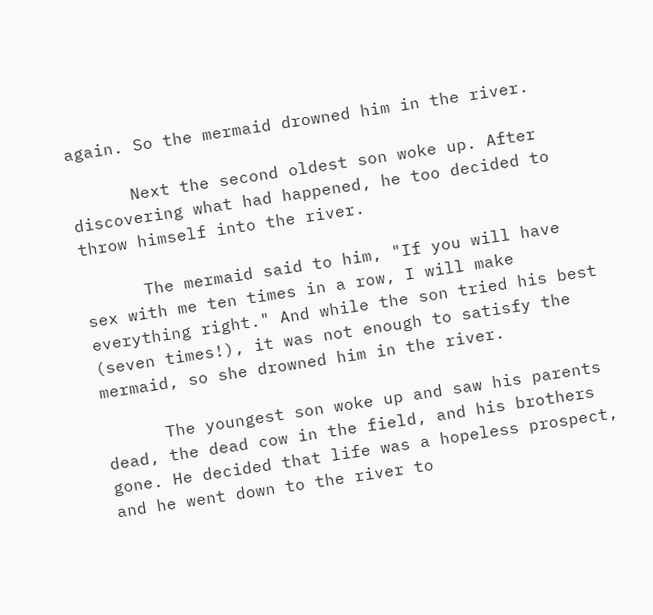again. So the mermaid drowned him in the river.

      Next the second oldest son woke up. After discovering what had happened, he too decided to throw himself into the river.

      The mermaid said to him, "If you will have sex with me ten times in a row, I will make everything right." And while the son tried his best (seven times!), it was not enough to satisfy the mermaid, so she drowned him in the river.

      The youngest son woke up and saw his parents dead, the dead cow in the field, and his brothers gone. He decided that life was a hopeless prospect, and he went down to the river to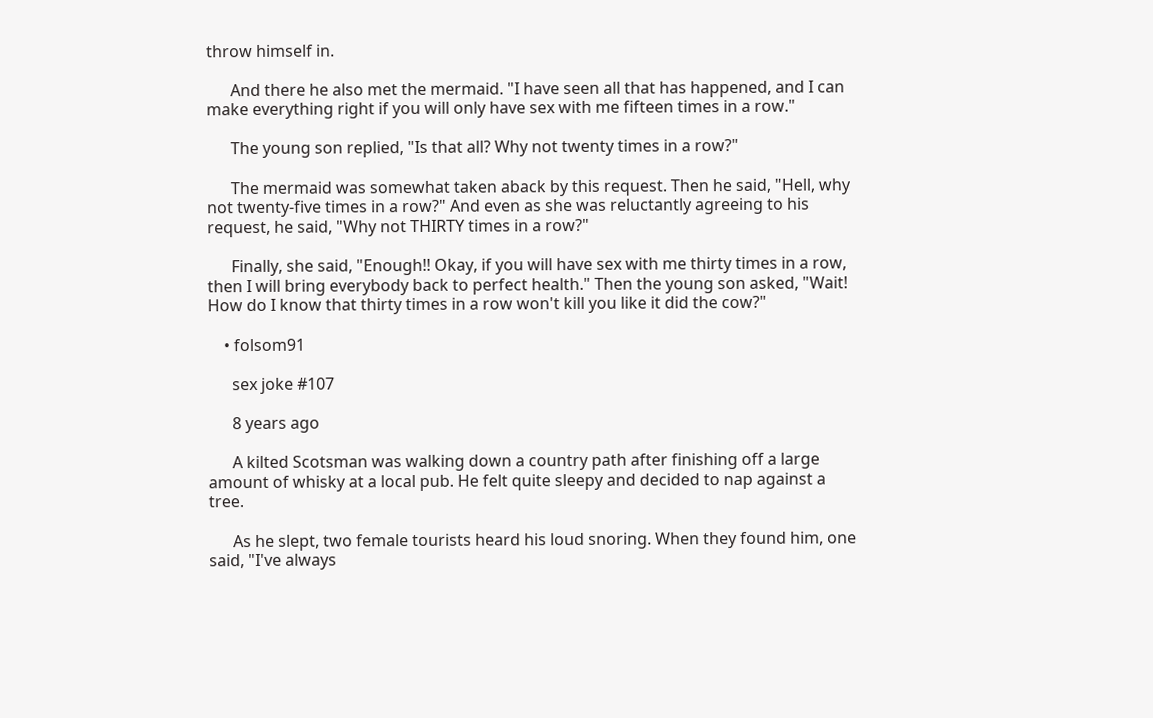throw himself in.

      And there he also met the mermaid. "I have seen all that has happened, and I can make everything right if you will only have sex with me fifteen times in a row."

      The young son replied, "Is that all? Why not twenty times in a row?"

      The mermaid was somewhat taken aback by this request. Then he said, "Hell, why not twenty-five times in a row?" And even as she was reluctantly agreeing to his request, he said, "Why not THIRTY times in a row?"

      Finally, she said, "Enough!! Okay, if you will have sex with me thirty times in a row, then I will bring everybody back to perfect health." Then the young son asked, "Wait! How do I know that thirty times in a row won't kill you like it did the cow?"

    • folsom91

      sex joke #107

      8 years ago

      A kilted Scotsman was walking down a country path after finishing off a large amount of whisky at a local pub. He felt quite sleepy and decided to nap against a tree.

      As he slept, two female tourists heard his loud snoring. When they found him, one said, "I've always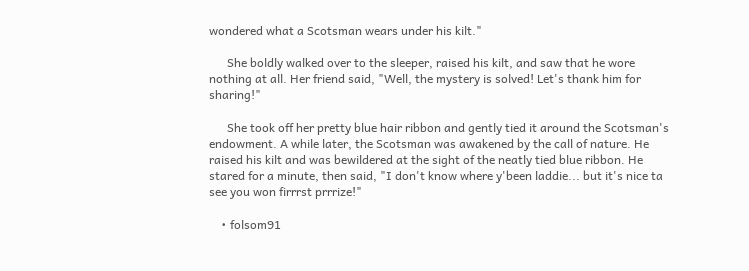wondered what a Scotsman wears under his kilt."

      She boldly walked over to the sleeper, raised his kilt, and saw that he wore nothing at all. Her friend said, "Well, the mystery is solved! Let's thank him for sharing!"

      She took off her pretty blue hair ribbon and gently tied it around the Scotsman's endowment. A while later, the Scotsman was awakened by the call of nature. He raised his kilt and was bewildered at the sight of the neatly tied blue ribbon. He stared for a minute, then said, "I don't know where y'been laddie... but it's nice ta see you won firrrst prrrize!"

    • folsom91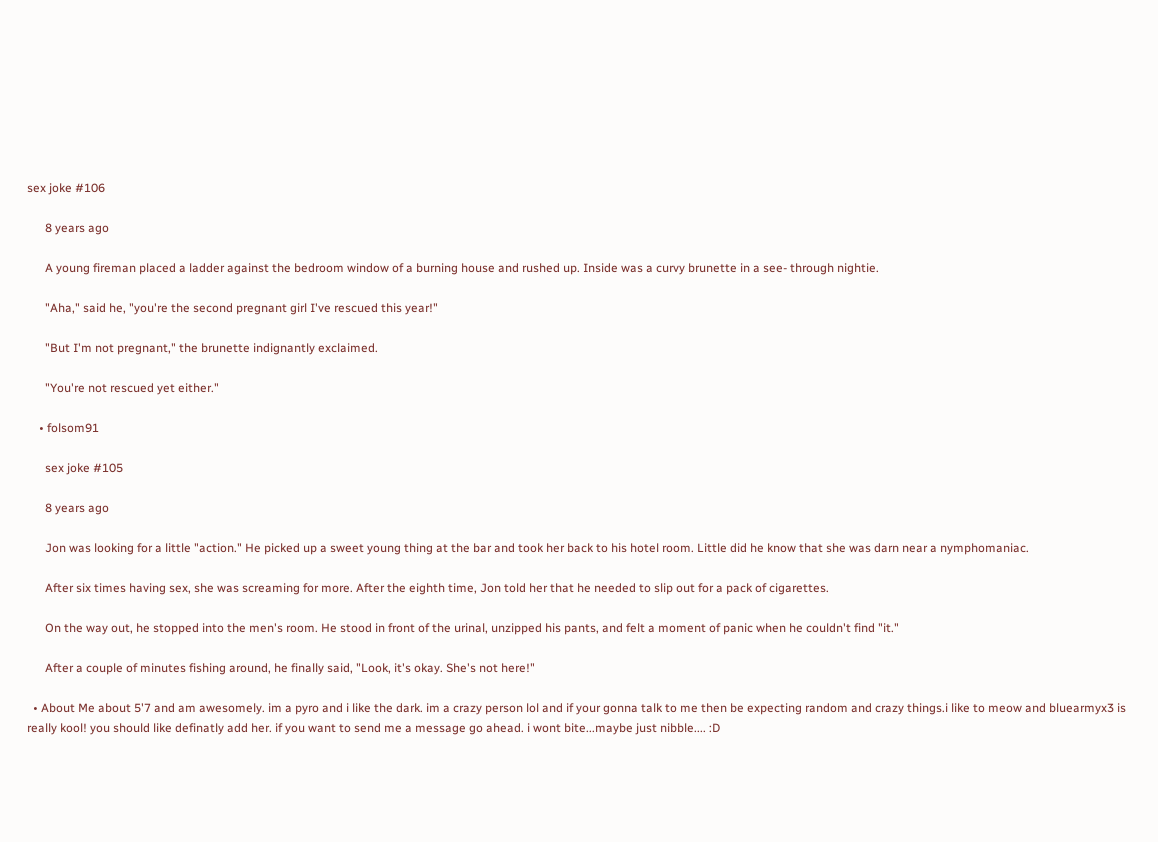sex joke #106

      8 years ago

      A young fireman placed a ladder against the bedroom window of a burning house and rushed up. Inside was a curvy brunette in a see- through nightie.

      "Aha," said he, "you're the second pregnant girl I've rescued this year!"

      "But I'm not pregnant," the brunette indignantly exclaimed.

      "You're not rescued yet either."

    • folsom91

      sex joke #105

      8 years ago

      Jon was looking for a little "action." He picked up a sweet young thing at the bar and took her back to his hotel room. Little did he know that she was darn near a nymphomaniac.

      After six times having sex, she was screaming for more. After the eighth time, Jon told her that he needed to slip out for a pack of cigarettes.

      On the way out, he stopped into the men's room. He stood in front of the urinal, unzipped his pants, and felt a moment of panic when he couldn't find "it."

      After a couple of minutes fishing around, he finally said, "Look, it's okay. She's not here!"

  • About Me about 5'7 and am awesomely. im a pyro and i like the dark. im a crazy person lol and if your gonna talk to me then be expecting random and crazy things.i like to meow and bluearmyx3 is really kool! you should like definatly add her. if you want to send me a message go ahead. i wont bite...maybe just nibble.... :D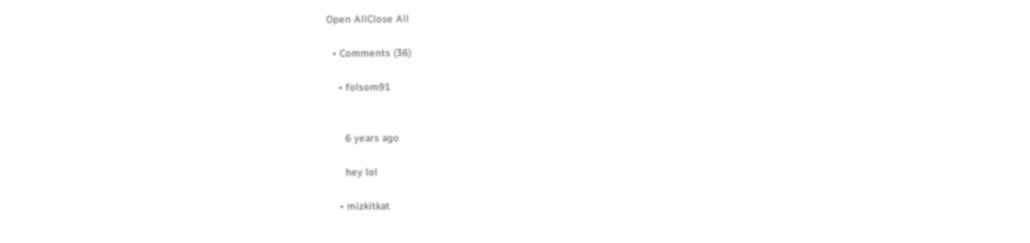Open AllClose All

  • Comments (36)

    • folsom91


      6 years ago

      hey lol

    • mizkitkat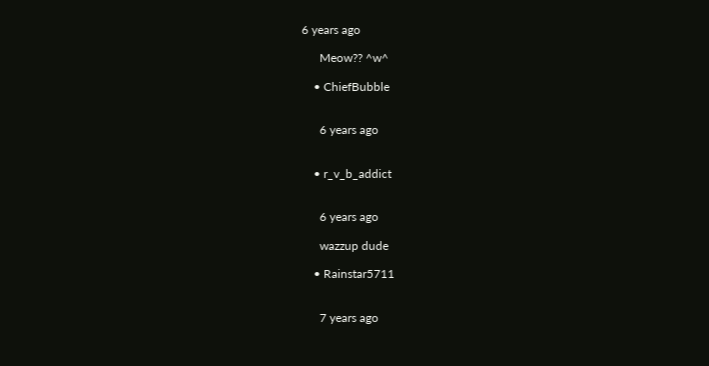6 years ago

      Meow?? ^w^

    • ChiefBubble


      6 years ago


    • r_v_b_addict


      6 years ago

      wazzup dude

    • Rainstar5711


      7 years ago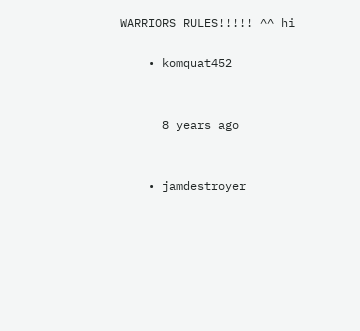WARRIORS RULES!!!!! ^^ hi

    • komquat452


      8 years ago


    • jamdestroyer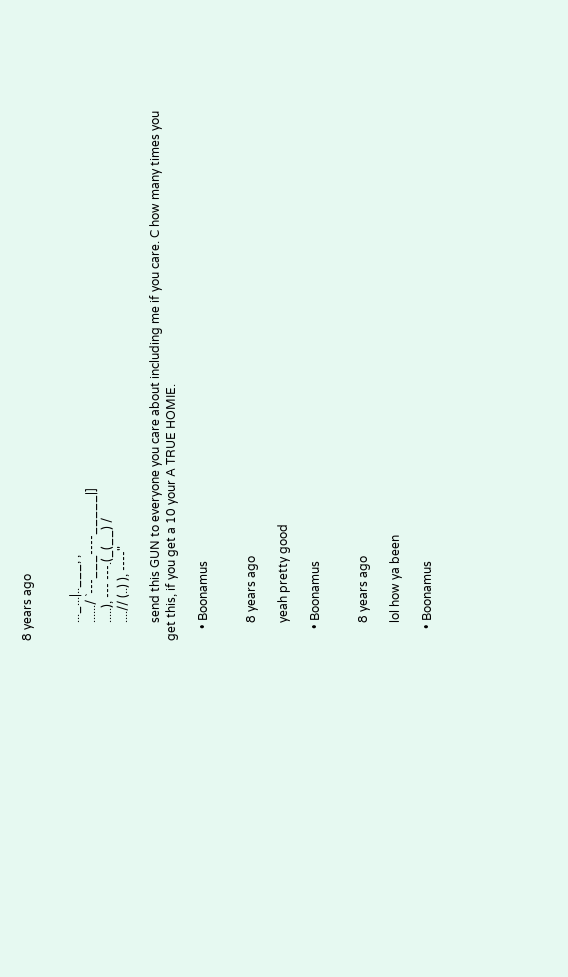8 years ago


      ..._...|..___, ,
      ....../ `---___----_____|]
      .....), --- ---.(_(__) /
      ....// (..) ), ----"

      send this GUN to everyone you care about including me if you care. C how many times you get this, if you get a 10 your A TRUE HOMIE.

    • Boonamus


      8 years ago

      yeah pretty good

    • Boonamus


      8 years ago

      lol how ya been

    • Boonamus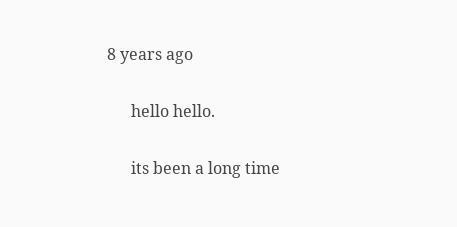8 years ago

      hello hello.

      its been a long time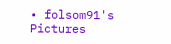• folsom91's Pictures